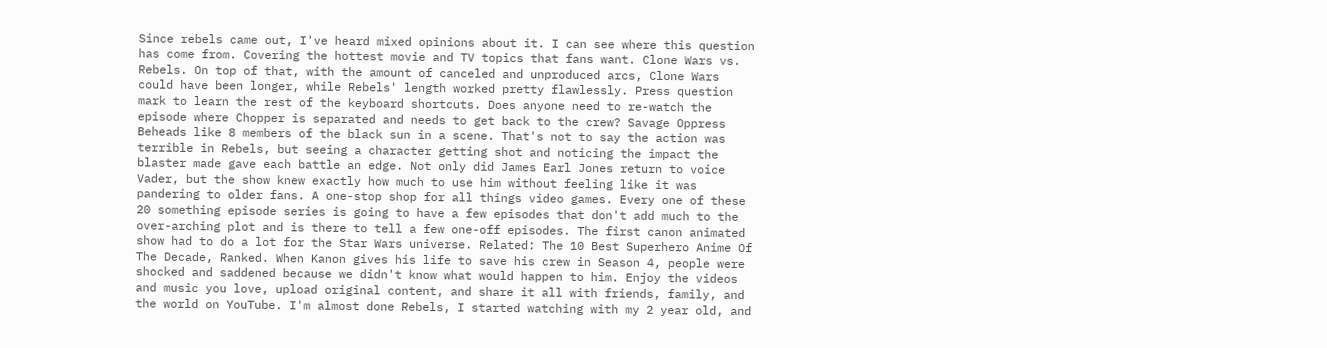Since rebels came out, I've heard mixed opinions about it. I can see where this question has come from. Covering the hottest movie and TV topics that fans want. Clone Wars vs. Rebels. On top of that, with the amount of canceled and unproduced arcs, Clone Wars could have been longer, while Rebels' length worked pretty flawlessly. Press question mark to learn the rest of the keyboard shortcuts. Does anyone need to re-watch the episode where Chopper is separated and needs to get back to the crew? Savage Oppress Beheads like 8 members of the black sun in a scene. That's not to say the action was terrible in Rebels, but seeing a character getting shot and noticing the impact the blaster made gave each battle an edge. Not only did James Earl Jones return to voice Vader, but the show knew exactly how much to use him without feeling like it was pandering to older fans. A one-stop shop for all things video games. Every one of these 20 something episode series is going to have a few episodes that don't add much to the over-arching plot and is there to tell a few one-off episodes. The first canon animated show had to do a lot for the Star Wars universe. Related: The 10 Best Superhero Anime Of The Decade, Ranked. When Kanon gives his life to save his crew in Season 4, people were shocked and saddened because we didn't know what would happen to him. Enjoy the videos and music you love, upload original content, and share it all with friends, family, and the world on YouTube. I'm almost done Rebels, I started watching with my 2 year old, and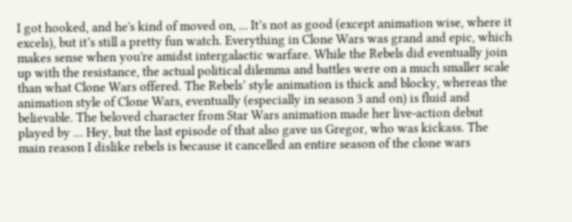I got hooked, and he's kind of moved on, ... It’s not as good (except animation wise, where it excels), but it’s still a pretty fun watch. Everything in Clone Wars was grand and epic, which makes sense when you're amidst intergalactic warfare. While the Rebels did eventually join up with the resistance, the actual political dilemma and battles were on a much smaller scale than what Clone Wars offered. The Rebels’ style animation is thick and blocky, whereas the animation style of Clone Wars, eventually (especially in season 3 and on) is fluid and believable. The beloved character from Star Wars animation made her live-action debut played by … Hey, but the last episode of that also gave us Gregor, who was kickass. The main reason I dislike rebels is because it cancelled an entire season of the clone wars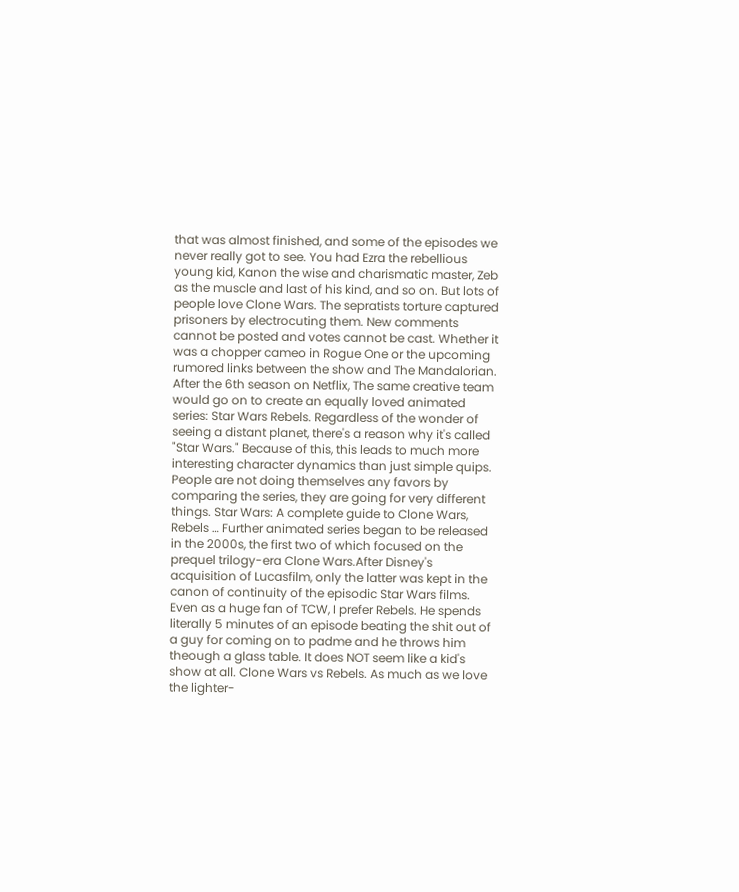that was almost finished, and some of the episodes we never really got to see. You had Ezra the rebellious young kid, Kanon the wise and charismatic master, Zeb as the muscle and last of his kind, and so on. But lots of people love Clone Wars. The sepratists torture captured prisoners by electrocuting them. New comments cannot be posted and votes cannot be cast. Whether it was a chopper cameo in Rogue One or the upcoming rumored links between the show and The Mandalorian. After the 6th season on Netflix, The same creative team would go on to create an equally loved animated series: Star Wars Rebels. Regardless of the wonder of seeing a distant planet, there's a reason why it's called "Star Wars." Because of this, this leads to much more interesting character dynamics than just simple quips. People are not doing themselves any favors by comparing the series, they are going for very different things. Star Wars: A complete guide to Clone Wars, Rebels … Further animated series began to be released in the 2000s, the first two of which focused on the prequel trilogy-era Clone Wars.After Disney's acquisition of Lucasfilm, only the latter was kept in the canon of continuity of the episodic Star Wars films. Even as a huge fan of TCW, I prefer Rebels. He spends literally 5 minutes of an episode beating the shit out of a guy for coming on to padme and he throws him theough a glass table. It does NOT seem like a kid's show at all. Clone Wars vs Rebels. As much as we love the lighter-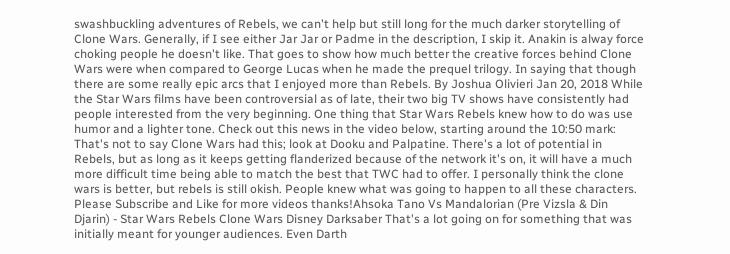swashbuckling adventures of Rebels, we can't help but still long for the much darker storytelling of Clone Wars. Generally, if I see either Jar Jar or Padme in the description, I skip it. Anakin is alway force choking people he doesn't like. That goes to show how much better the creative forces behind Clone Wars were when compared to George Lucas when he made the prequel trilogy. In saying that though there are some really epic arcs that I enjoyed more than Rebels. By Joshua Olivieri Jan 20, 2018 While the Star Wars films have been controversial as of late, their two big TV shows have consistently had people interested from the very beginning. One thing that Star Wars Rebels knew how to do was use humor and a lighter tone. Check out this news in the video below, starting around the 10:50 mark: That's not to say Clone Wars had this; look at Dooku and Palpatine. There's a lot of potential in Rebels, but as long as it keeps getting flanderized because of the network it's on, it will have a much more difficult time being able to match the best that TWC had to offer. I personally think the clone wars is better, but rebels is still okish. People knew what was going to happen to all these characters. Please Subscribe and Like for more videos thanks!Ahsoka Tano Vs Mandalorian (Pre Vizsla & Din Djarin) - Star Wars Rebels Clone Wars Disney Darksaber That's a lot going on for something that was initially meant for younger audiences. Even Darth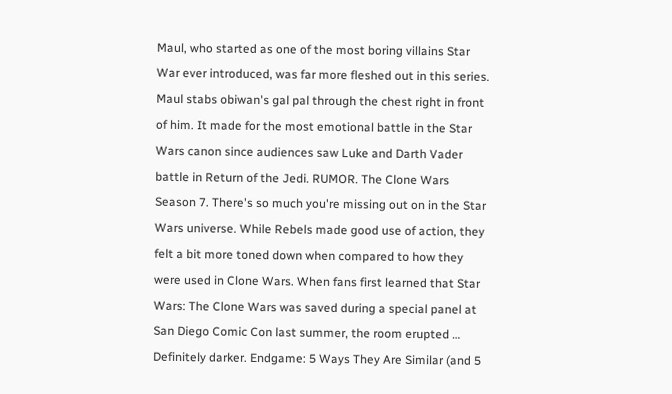Maul, who started as one of the most boring villains Star War ever introduced, was far more fleshed out in this series. Maul stabs obiwan's gal pal through the chest right in front of him. It made for the most emotional battle in the Star Wars canon since audiences saw Luke and Darth Vader battle in Return of the Jedi. RUMOR. The Clone Wars Season 7. There's so much you're missing out on in the Star Wars universe. While Rebels made good use of action, they felt a bit more toned down when compared to how they were used in Clone Wars. When fans first learned that Star Wars: The Clone Wars was saved during a special panel at San Diego Comic Con last summer, the room erupted … Definitely darker. Endgame: 5 Ways They Are Similar (and 5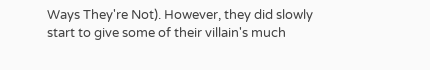Ways They're Not). However, they did slowly start to give some of their villain's much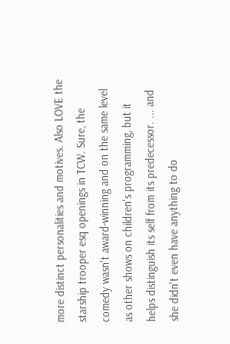more distinct personalities and motives. Also LOVE the starship trooper esq openings in TCW. Sure, the comedy wasn't award-winning and on the same level as other shows on children's programming, but it helps distinguish its self from its predecessor. ... and she didn't even have anything to do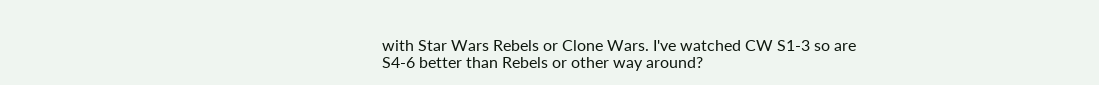with Star Wars Rebels or Clone Wars. I've watched CW S1-3 so are S4-6 better than Rebels or other way around?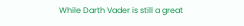While Darth Vader is still a great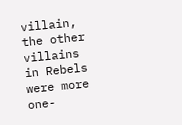villain, the other villains in Rebels were more one-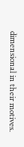dimensional in their motives.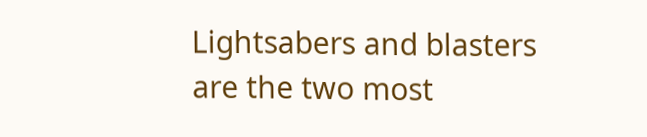Lightsabers and blasters are the two most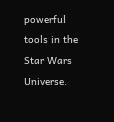powerful tools in the Star Wars Universe.